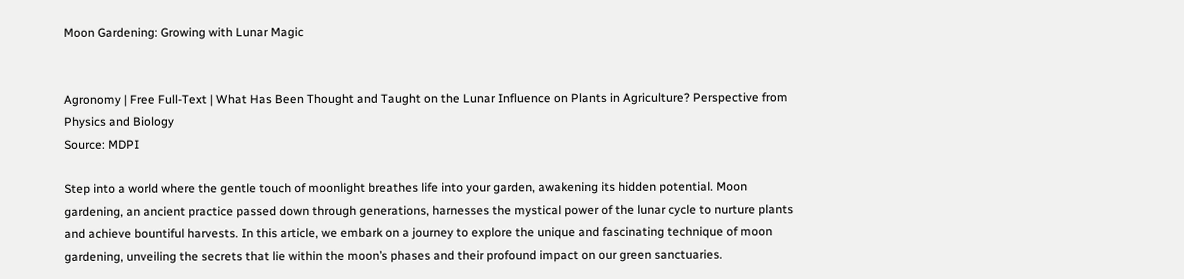Moon Gardening: Growing with Lunar Magic


Agronomy | Free Full-Text | What Has Been Thought and Taught on the Lunar Influence on Plants in Agriculture? Perspective from Physics and Biology
Source: MDPI

Step into a world where the gentle touch of moonlight breathes life into your garden, awakening its hidden potential. Moon gardening, an ancient practice passed down through generations, harnesses the mystical power of the lunar cycle to nurture plants and achieve bountiful harvests. In this article, we embark on a journey to explore the unique and fascinating technique of moon gardening, unveiling the secrets that lie within the moon’s phases and their profound impact on our green sanctuaries.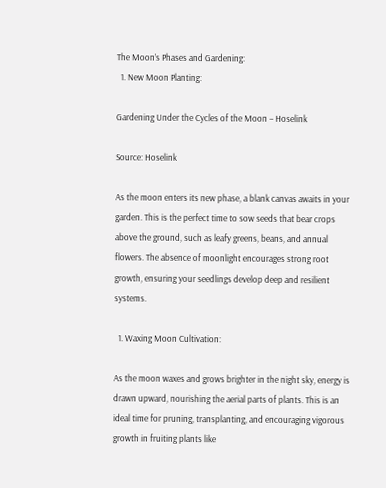The Moon’s Phases and Gardening:
  1. New Moon Planting:

Gardening Under the Cycles of the Moon – Hoselink

Source: Hoselink

As the moon enters its new phase, a blank canvas awaits in your garden. This is the perfect time to sow seeds that bear crops above the ground, such as leafy greens, beans, and annual flowers. The absence of moonlight encourages strong root growth, ensuring your seedlings develop deep and resilient systems.

  1. Waxing Moon Cultivation:

As the moon waxes and grows brighter in the night sky, energy is drawn upward, nourishing the aerial parts of plants. This is an ideal time for pruning, transplanting, and encouraging vigorous growth in fruiting plants like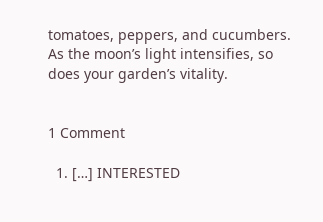tomatoes, peppers, and cucumbers. As the moon’s light intensifies, so does your garden’s vitality.


1 Comment

  1. […] INTERESTED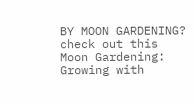BY MOON GARDENING? check out this Moon Gardening: Growing with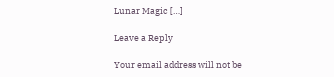Lunar Magic […]

Leave a Reply

Your email address will not be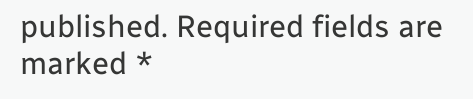published. Required fields are marked *